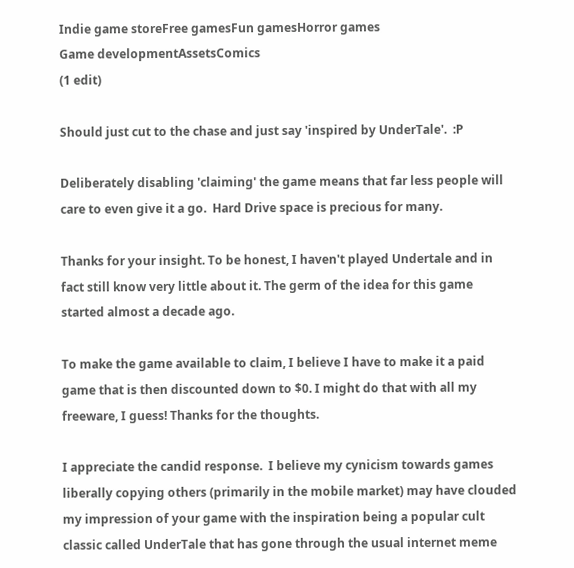Indie game storeFree gamesFun gamesHorror games
Game developmentAssetsComics
(1 edit)

Should just cut to the chase and just say 'inspired by UnderTale'.  :P

Deliberately disabling 'claiming' the game means that far less people will care to even give it a go.  Hard Drive space is precious for many.

Thanks for your insight. To be honest, I haven't played Undertale and in fact still know very little about it. The germ of the idea for this game started almost a decade ago.

To make the game available to claim, I believe I have to make it a paid game that is then discounted down to $0. I might do that with all my freeware, I guess! Thanks for the thoughts.

I appreciate the candid response.  I believe my cynicism towards games liberally copying others (primarily in the mobile market) may have clouded my impression of your game with the inspiration being a popular cult classic called UnderTale that has gone through the usual internet meme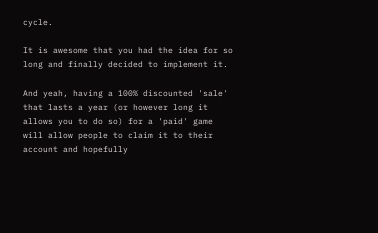cycle.

It is awesome that you had the idea for so long and finally decided to implement it.

And yeah, having a 100% discounted 'sale' that lasts a year (or however long it allows you to do so) for a 'paid' game will allow people to claim it to their account and hopefully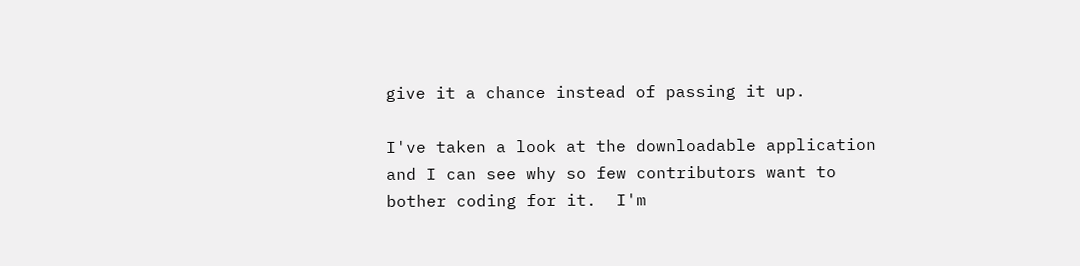give it a chance instead of passing it up.

I've taken a look at the downloadable application and I can see why so few contributors want to bother coding for it.  I'm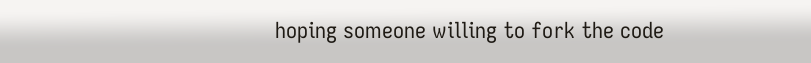hoping someone willing to fork the code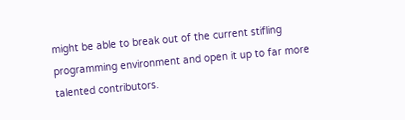might be able to break out of the current stifling programming environment and open it up to far more talented contributors.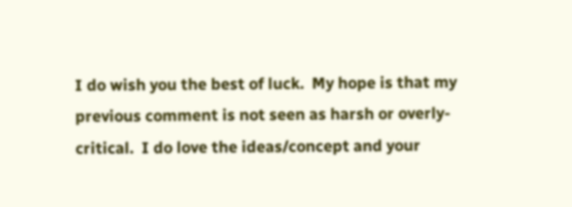I do wish you the best of luck.  My hope is that my previous comment is not seen as harsh or overly-critical.  I do love the ideas/concept and your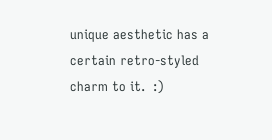unique aesthetic has a certain retro-styled charm to it.  :)